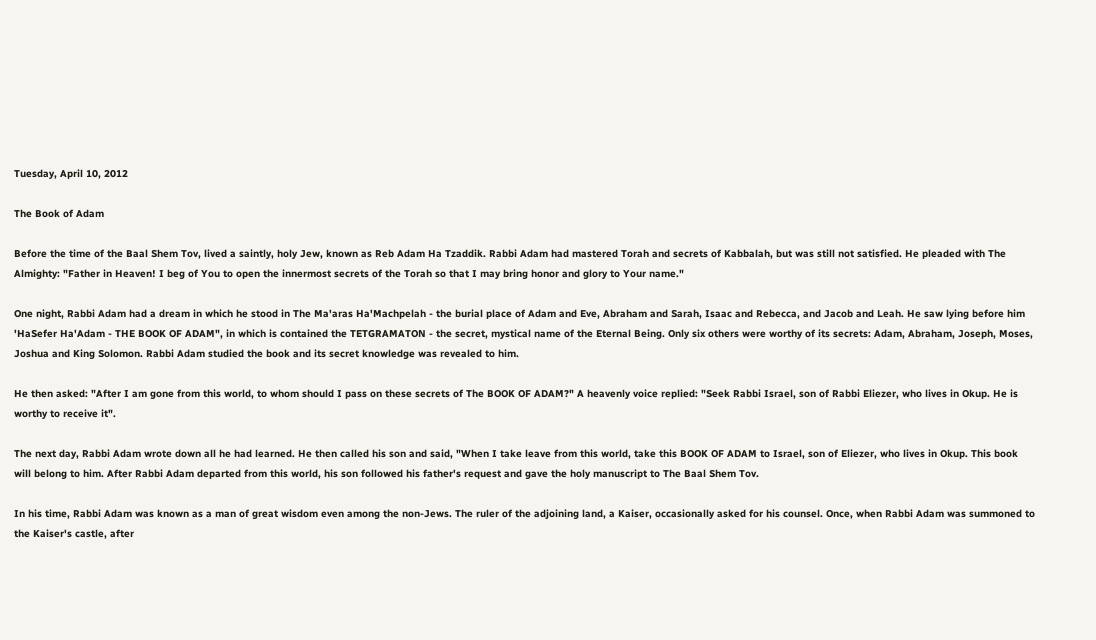Tuesday, April 10, 2012

The Book of Adam

Before the time of the Baal Shem Tov, lived a saintly, holy Jew, known as Reb Adam Ha Tzaddik. Rabbi Adam had mastered Torah and secrets of Kabbalah, but was still not satisfied. He pleaded with The Almighty: "Father in Heaven! I beg of You to open the innermost secrets of the Torah so that I may bring honor and glory to Your name."

One night, Rabbi Adam had a dream in which he stood in The Ma'aras Ha'Machpelah - the burial place of Adam and Eve, Abraham and Sarah, Isaac and Rebecca, and Jacob and Leah. He saw lying before him 'HaSefer Ha'Adam - THE BOOK OF ADAM", in which is contained the TETGRAMATON - the secret, mystical name of the Eternal Being. Only six others were worthy of its secrets: Adam, Abraham, Joseph, Moses, Joshua and King Solomon. Rabbi Adam studied the book and its secret knowledge was revealed to him.

He then asked: "After I am gone from this world, to whom should I pass on these secrets of The BOOK OF ADAM?" A heavenly voice replied: "Seek Rabbi Israel, son of Rabbi Eliezer, who lives in Okup. He is worthy to receive it".

The next day, Rabbi Adam wrote down all he had learned. He then called his son and said, "When I take leave from this world, take this BOOK OF ADAM to Israel, son of Eliezer, who lives in Okup. This book will belong to him. After Rabbi Adam departed from this world, his son followed his father's request and gave the holy manuscript to The Baal Shem Tov.

In his time, Rabbi Adam was known as a man of great wisdom even among the non-Jews. The ruler of the adjoining land, a Kaiser, occasionally asked for his counsel. Once, when Rabbi Adam was summoned to the Kaiser's castle, after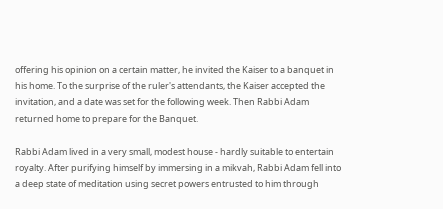offering his opinion on a certain matter, he invited the Kaiser to a banquet in his home. To the surprise of the ruler's attendants, the Kaiser accepted the invitation, and a date was set for the following week. Then Rabbi Adam returned home to prepare for the Banquet.

Rabbi Adam lived in a very small, modest house - hardly suitable to entertain royalty. After purifying himself by immersing in a mikvah, Rabbi Adam fell into a deep state of meditation using secret powers entrusted to him through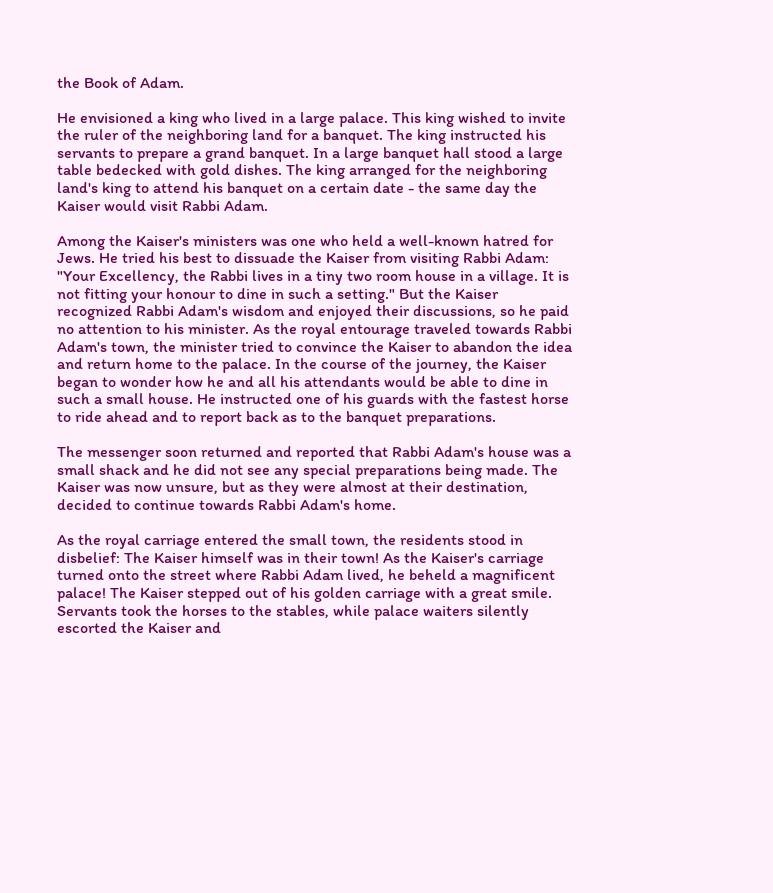the Book of Adam.

He envisioned a king who lived in a large palace. This king wished to invite the ruler of the neighboring land for a banquet. The king instructed his servants to prepare a grand banquet. In a large banquet hall stood a large table bedecked with gold dishes. The king arranged for the neighboring land's king to attend his banquet on a certain date - the same day the Kaiser would visit Rabbi Adam.

Among the Kaiser's ministers was one who held a well-known hatred for Jews. He tried his best to dissuade the Kaiser from visiting Rabbi Adam: "Your Excellency, the Rabbi lives in a tiny two room house in a village. It is not fitting your honour to dine in such a setting." But the Kaiser recognized Rabbi Adam's wisdom and enjoyed their discussions, so he paid no attention to his minister. As the royal entourage traveled towards Rabbi Adam's town, the minister tried to convince the Kaiser to abandon the idea and return home to the palace. In the course of the journey, the Kaiser began to wonder how he and all his attendants would be able to dine in such a small house. He instructed one of his guards with the fastest horse to ride ahead and to report back as to the banquet preparations.

The messenger soon returned and reported that Rabbi Adam's house was a small shack and he did not see any special preparations being made. The Kaiser was now unsure, but as they were almost at their destination, decided to continue towards Rabbi Adam's home.

As the royal carriage entered the small town, the residents stood in disbelief: The Kaiser himself was in their town! As the Kaiser's carriage turned onto the street where Rabbi Adam lived, he beheld a magnificent palace! The Kaiser stepped out of his golden carriage with a great smile. Servants took the horses to the stables, while palace waiters silently escorted the Kaiser and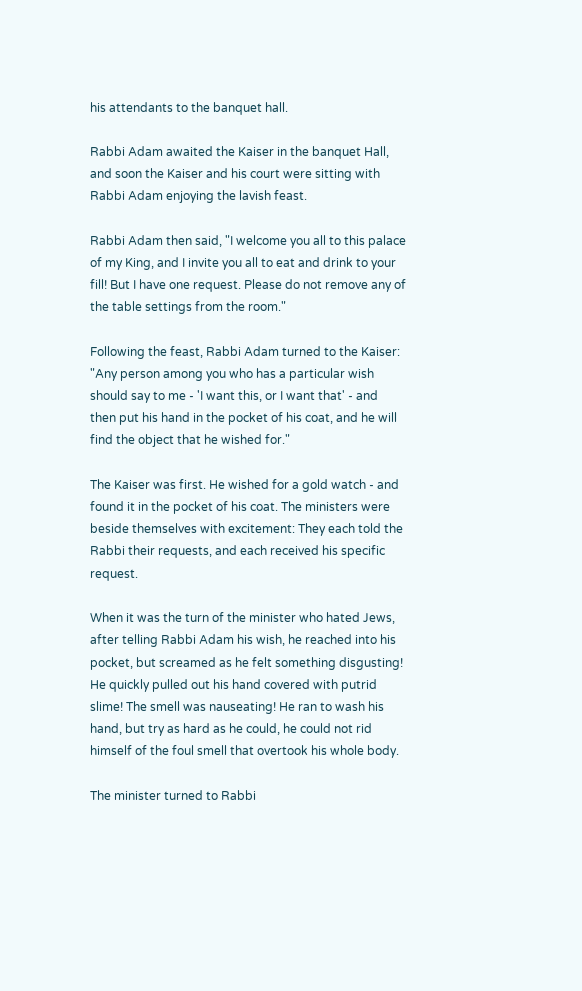his attendants to the banquet hall.

Rabbi Adam awaited the Kaiser in the banquet Hall, and soon the Kaiser and his court were sitting with Rabbi Adam enjoying the lavish feast.

Rabbi Adam then said, "I welcome you all to this palace of my King, and I invite you all to eat and drink to your fill! But I have one request. Please do not remove any of the table settings from the room."

Following the feast, Rabbi Adam turned to the Kaiser: "Any person among you who has a particular wish should say to me - 'I want this, or I want that' - and then put his hand in the pocket of his coat, and he will find the object that he wished for."

The Kaiser was first. He wished for a gold watch - and found it in the pocket of his coat. The ministers were beside themselves with excitement: They each told the Rabbi their requests, and each received his specific request.

When it was the turn of the minister who hated Jews, after telling Rabbi Adam his wish, he reached into his pocket, but screamed as he felt something disgusting! He quickly pulled out his hand covered with putrid slime! The smell was nauseating! He ran to wash his hand, but try as hard as he could, he could not rid himself of the foul smell that overtook his whole body.

The minister turned to Rabbi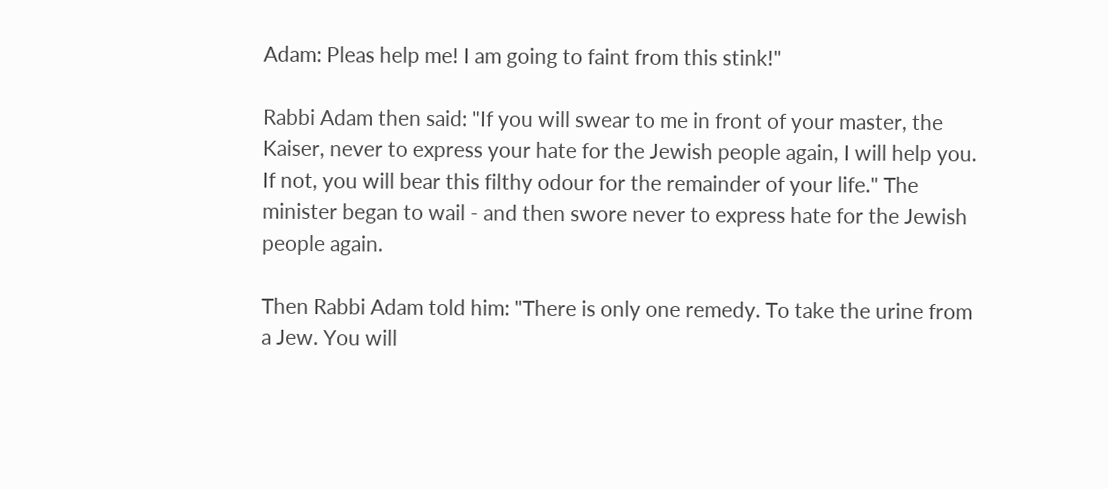Adam: Pleas help me! I am going to faint from this stink!"

Rabbi Adam then said: "If you will swear to me in front of your master, the Kaiser, never to express your hate for the Jewish people again, I will help you. If not, you will bear this filthy odour for the remainder of your life." The minister began to wail - and then swore never to express hate for the Jewish people again.

Then Rabbi Adam told him: "There is only one remedy. To take the urine from a Jew. You will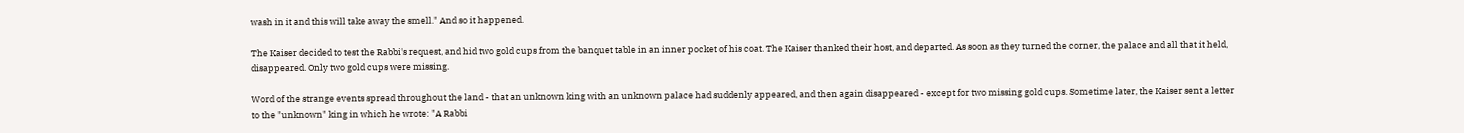wash in it and this will take away the smell." And so it happened.

The Kaiser decided to test the Rabbi's request, and hid two gold cups from the banquet table in an inner pocket of his coat. The Kaiser thanked their host, and departed. As soon as they turned the corner, the palace and all that it held, disappeared. Only two gold cups were missing.

Word of the strange events spread throughout the land - that an unknown king with an unknown palace had suddenly appeared, and then again disappeared - except for two missing gold cups. Sometime later, the Kaiser sent a letter to the "unknown" king in which he wrote: "A Rabbi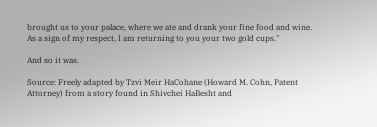brought us to your palace, where we ate and drank your fine food and wine. As a sign of my respect, I am returning to you your two gold cups."

And so it was.

Source: Freely adapted by Tzvi Meir HaCohane (Howard M. Cohn, Patent Attorney) from a story found in Shivchei HaBesht and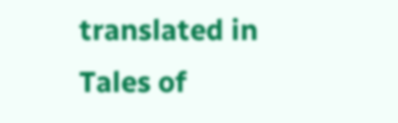translated in Tales of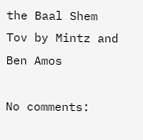the Baal Shem Tov by Mintz and Ben Amos

No comments: